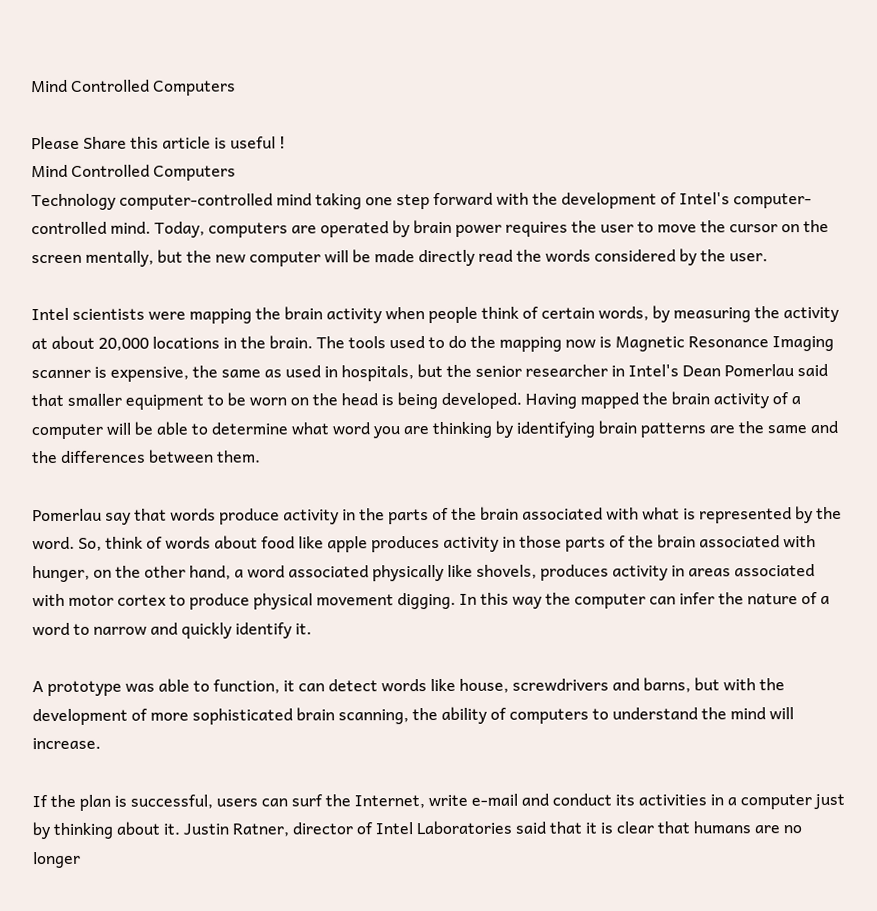Mind Controlled Computers

Please Share this article is useful !
Mind Controlled Computers
Technology computer-controlled mind taking one step forward with the development of Intel's computer-controlled mind. Today, computers are operated by brain power requires the user to move the cursor on the screen mentally, but the new computer will be made directly read the words considered by the user.

Intel scientists were mapping the brain activity when people think of certain words, by measuring the activity at about 20,000 locations in the brain. The tools used to do the mapping now is Magnetic Resonance Imaging scanner is expensive, the same as used in hospitals, but the senior researcher in Intel's Dean Pomerlau said that smaller equipment to be worn on the head is being developed. Having mapped the brain activity of a computer will be able to determine what word you are thinking by identifying brain patterns are the same and the differences between them.

Pomerlau say that words produce activity in the parts of the brain associated with what is represented by the word. So, think of words about food like apple produces activity in those parts of the brain associated with hunger, on the other hand, a word associated physically like shovels, produces activity in areas associated with motor cortex to produce physical movement digging. In this way the computer can infer the nature of a word to narrow and quickly identify it.

A prototype was able to function, it can detect words like house, screwdrivers and barns, but with the development of more sophisticated brain scanning, the ability of computers to understand the mind will increase.

If the plan is successful, users can surf the Internet, write e-mail and conduct its activities in a computer just by thinking about it. Justin Ratner, director of Intel Laboratories said that it is clear that humans are no longer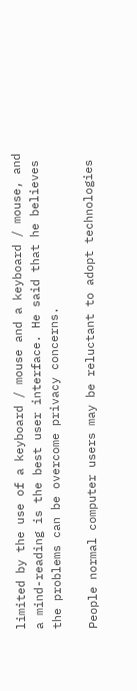limited by the use of a keyboard / mouse and a keyboard / mouse, and a mind-reading is the best user interface. He said that he believes the problems can be overcome privacy concerns.

People normal computer users may be reluctant to adopt technologies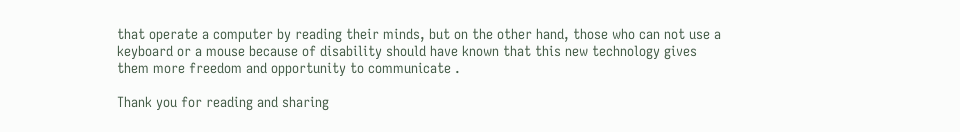that operate a computer by reading their minds, but on the other hand, those who can not use a keyboard or a mouse because of disability should have known that this new technology gives them more freedom and opportunity to communicate .

Thank you for reading and sharing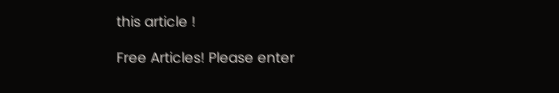this article !

Free Articles! Please enter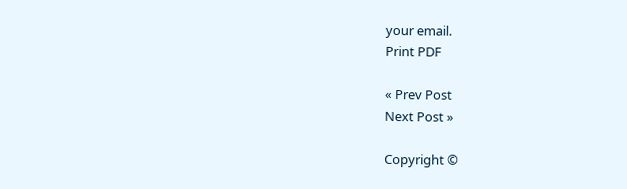your email.
Print PDF

« Prev Post
Next Post »

Copyright ©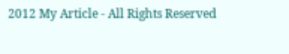2012 My Article - All Rights Reserved